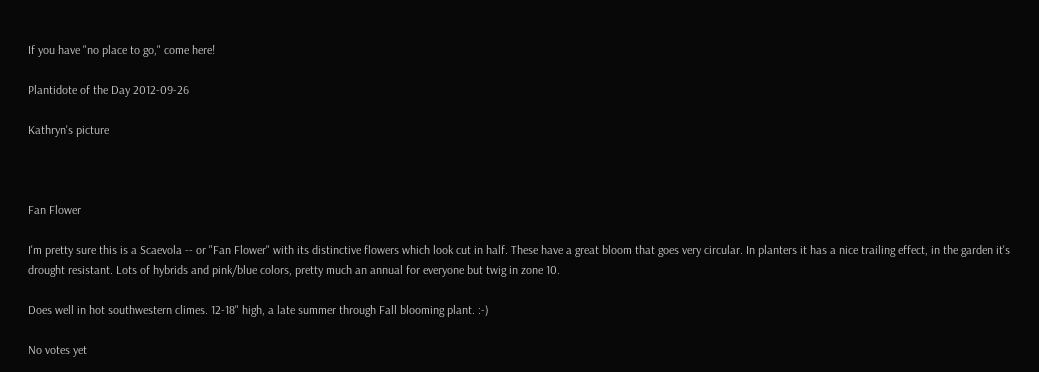If you have "no place to go," come here!

Plantidote of the Day 2012-09-26

Kathryn's picture



Fan Flower

I'm pretty sure this is a Scaevola -- or "Fan Flower" with its distinctive flowers which look cut in half. These have a great bloom that goes very circular. In planters it has a nice trailing effect, in the garden it's drought resistant. Lots of hybrids and pink/blue colors, pretty much an annual for everyone but twig in zone 10.

Does well in hot southwestern climes. 12-18" high, a late summer through Fall blooming plant. :-)

No votes yet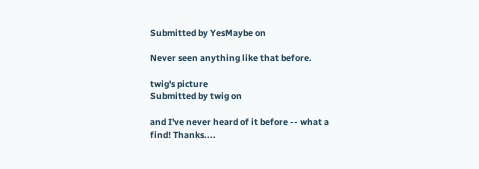Submitted by YesMaybe on

Never seen anything like that before.

twig's picture
Submitted by twig on

and I've never heard of it before -- what a find! Thanks....